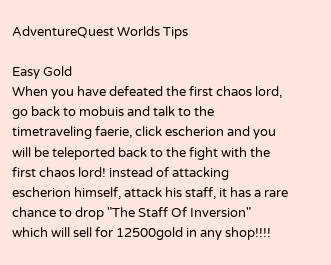AdventureQuest Worlds Tips

Easy Gold
When you have defeated the first chaos lord, go back to mobuis and talk to the timetraveling faerie, click escherion and you will be teleported back to the fight with the first chaos lord! instead of attacking escherion himself, attack his staff, it has a rare chance to drop "The Staff Of Inversion" which will sell for 12500gold in any shop!!!!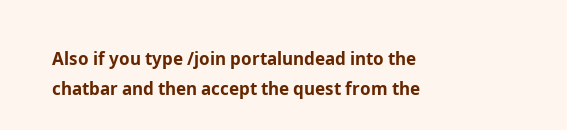Also if you type /join portalundead into the chatbar and then accept the quest from the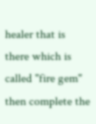healer that is there which is called "fire gem" then complete the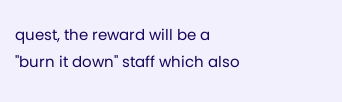quest, the reward will be a "burn it down" staff which also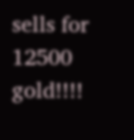sells for 12500 gold!!!!